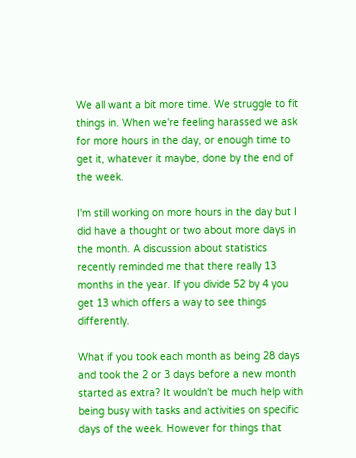We all want a bit more time. We struggle to fit things in. When we're feeling harassed we ask for more hours in the day, or enough time to get it, whatever it maybe, done by the end of the week.

I'm still working on more hours in the day but I did have a thought or two about more days in the month. A discussion about statistics recently reminded me that there really 13 months in the year. If you divide 52 by 4 you get 13 which offers a way to see things differently.

What if you took each month as being 28 days and took the 2 or 3 days before a new month started as extra? It wouldn't be much help with being busy with tasks and activities on specific days of the week. However for things that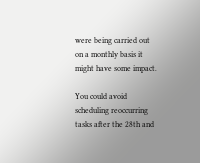were being carried out on a monthly basis it might have some impact.

You could avoid scheduling reoccurring tasks after the 28th and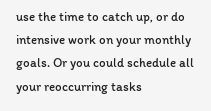use the time to catch up, or do intensive work on your monthly goals. Or you could schedule all your reoccurring tasks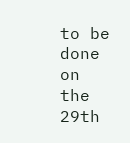to be done on the 29th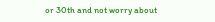or 30th and not worry about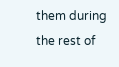them during the rest of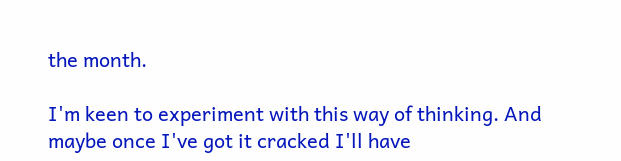the month.

I'm keen to experiment with this way of thinking. And maybe once I've got it cracked I'll have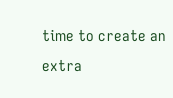time to create an extra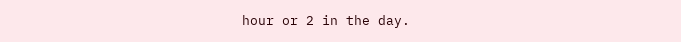hour or 2 in the day.